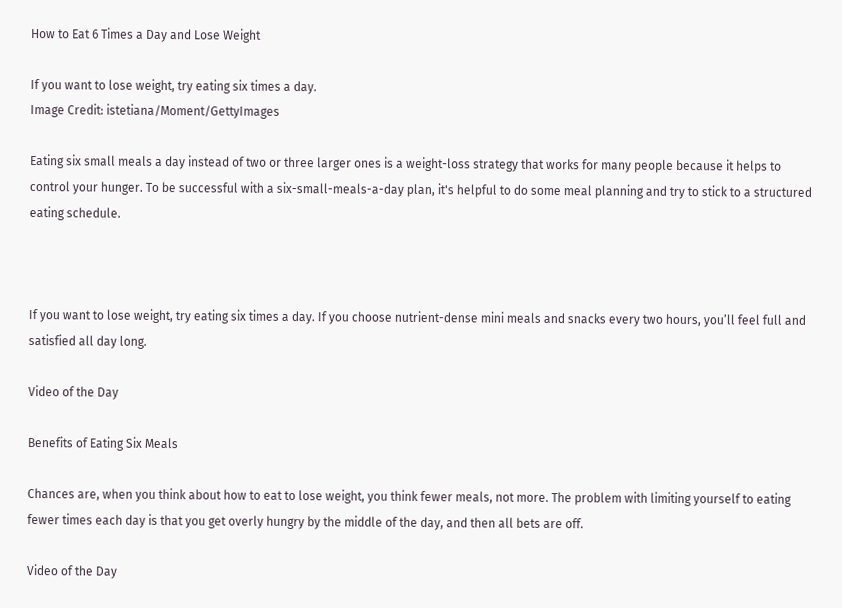How to Eat 6 Times a Day and Lose Weight

If you want to lose weight, try eating six times a day.
Image Credit: istetiana/Moment/GettyImages

Eating six small meals a day instead of two or three larger ones is a weight-loss strategy that works for many people because it helps to control your hunger. To be successful with a six-small-meals-a-day plan, it's helpful to do some meal planning and try to stick to a structured eating schedule.



If you want to lose weight, try eating six times a day. If you choose nutrient-dense mini meals and snacks every two hours, you’ll feel full and satisfied all day long.

Video of the Day

Benefits of Eating Six Meals

Chances are, when you think about how to eat to lose weight, you think fewer meals, not more. The problem with limiting yourself to eating fewer times each day is that you get overly hungry by the middle of the day, and then all bets are off.

Video of the Day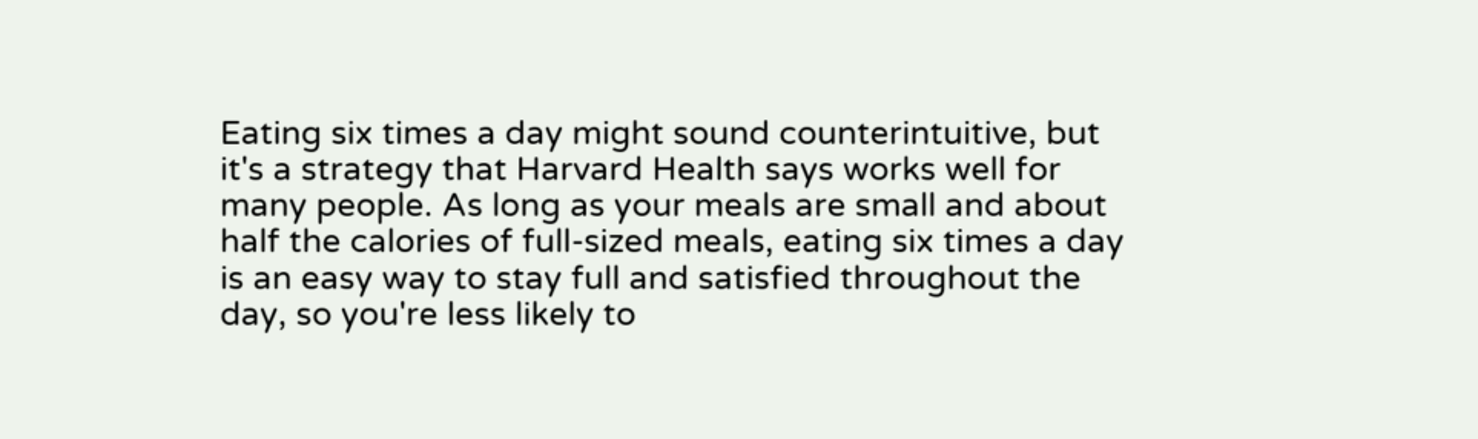Eating six times a day might sound counterintuitive, but it's a strategy that Harvard Health says works well for many people. As long as your meals are small and about half the calories of full-sized meals, eating six times a day is an easy way to stay full and satisfied throughout the day, so you're less likely to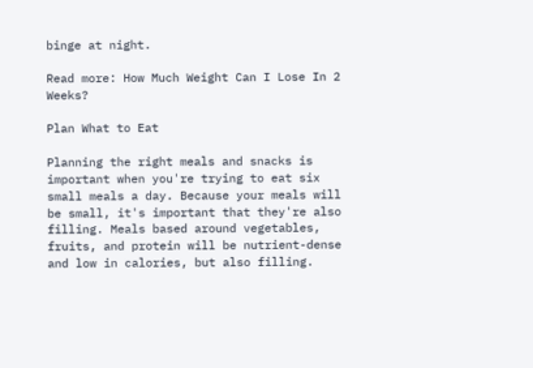binge at night.

Read more: How Much Weight Can I Lose In 2 Weeks?

Plan What to Eat

Planning the right meals and snacks is important when you're trying to eat six small meals a day. Because your meals will be small, it's important that they're also filling. Meals based around vegetables, fruits, and protein will be nutrient-dense and low in calories, but also filling.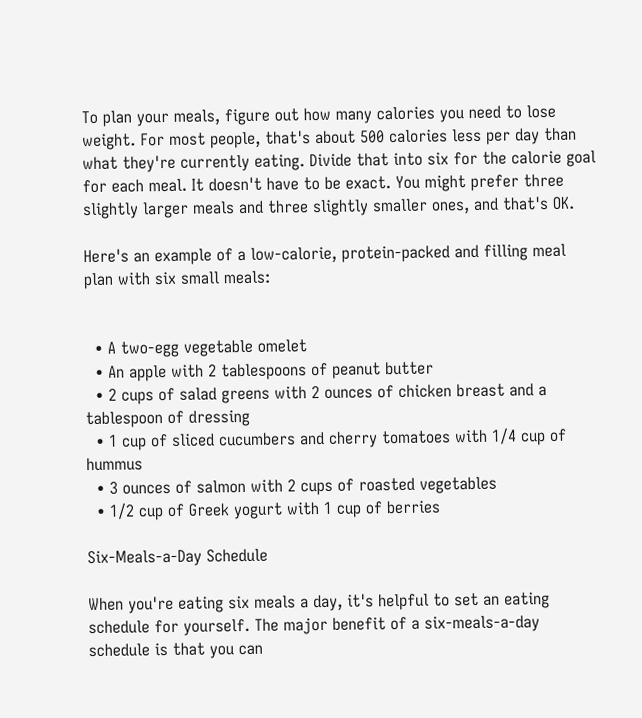To plan your meals, figure out how many calories you need to lose weight. For most people, that's about 500 calories less per day than what they're currently eating. Divide that into six for the calorie goal for each meal. It doesn't have to be exact. You might prefer three slightly larger meals and three slightly smaller ones, and that's OK.

Here's an example of a low-calorie, protein-packed and filling meal plan with six small meals:


  • A two-egg vegetable omelet
  • An apple with 2 tablespoons of peanut butter
  • 2 cups of salad greens with 2 ounces of chicken breast and a tablespoon of dressing
  • 1 cup of sliced cucumbers and cherry tomatoes with 1/4 cup of hummus
  • 3 ounces of salmon with 2 cups of roasted vegetables
  • 1/2 cup of Greek yogurt with 1 cup of berries

Six-Meals-a-Day Schedule

When you're eating six meals a day, it's helpful to set an eating schedule for yourself. The major benefit of a six-meals-a-day schedule is that you can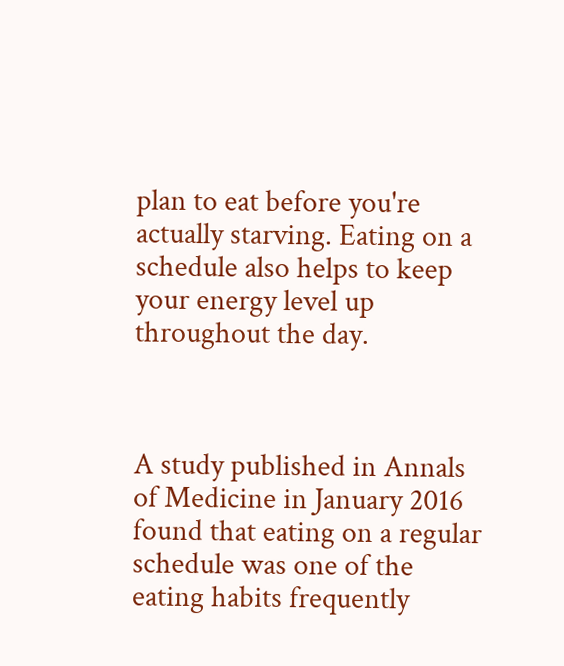plan to eat before you're actually starving. Eating on a schedule also helps to keep your energy level up throughout the day.



A study published in Annals of Medicine in January 2016 found that eating on a regular schedule was one of the eating habits frequently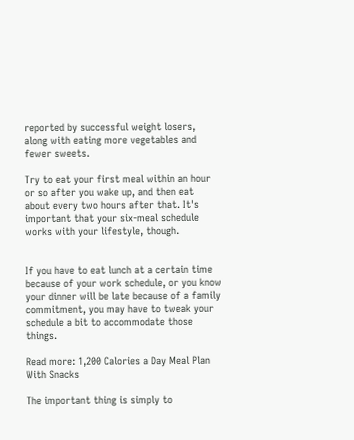reported by successful weight losers, along with eating more vegetables and fewer sweets.

Try to eat your first meal within an hour or so after you wake up, and then eat about every two hours after that. It's important that your six-meal schedule works with your lifestyle, though.


If you have to eat lunch at a certain time because of your work schedule, or you know your dinner will be late because of a family commitment, you may have to tweak your schedule a bit to accommodate those things.

Read more: 1,200 Calories a Day Meal Plan With Snacks

The important thing is simply to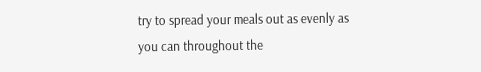try to spread your meals out as evenly as you can throughout the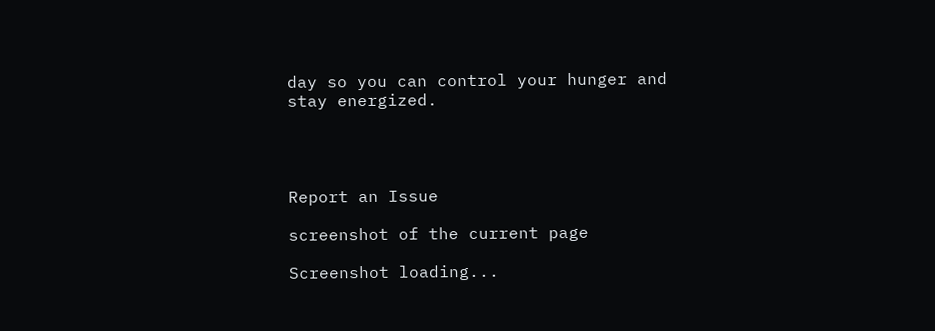day so you can control your hunger and stay energized.




Report an Issue

screenshot of the current page

Screenshot loading...